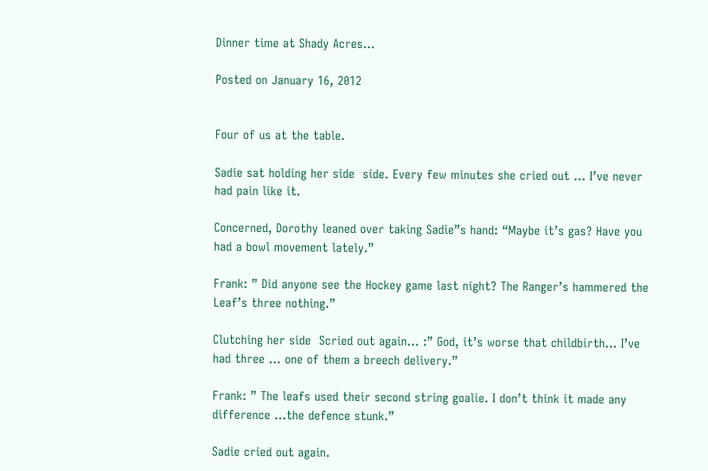Dinner time at Shady Acres…

Posted on January 16, 2012


Four of us at the table.

Sadie sat holding her side  side. Every few minutes she cried out … I’ve never had pain like it.

Concerned, Dorothy leaned over taking Sadie”s hand: “Maybe it’s gas? Have you had a bowl movement lately.”

Frank: ” Did anyone see the Hockey game last night? The Ranger’s hammered the Leaf’s three nothing.”

Clutching her side  Scried out again… :” God, it’s worse that childbirth… I’ve had three … one of them a breech delivery.”

Frank: ” The leafs used their second string goalie. I don’t think it made any difference …the defence stunk.”

Sadie cried out again.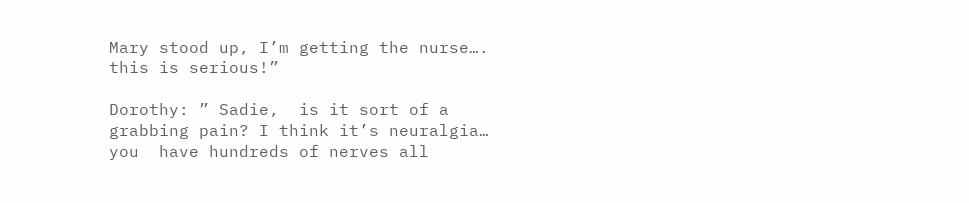Mary stood up, I’m getting the nurse…. this is serious!”

Dorothy: ” Sadie,  is it sort of a grabbing pain? I think it’s neuralgia…  you  have hundreds of nerves all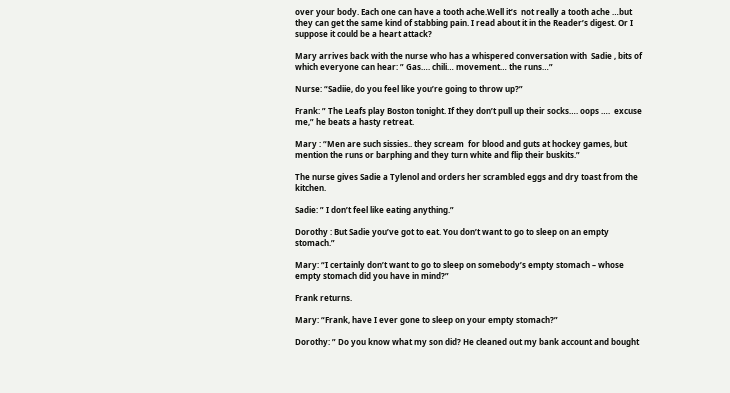over your body. Each one can have a tooth ache.Well it’s  not really a tooth ache …but they can get the same kind of stabbing pain. I read about it in the Reader’s digest. Or I suppose it could be a heart attack?

Mary arrives back with the nurse who has a whispered conversation with  Sadie , bits of which everyone can hear: ” Gas…. chili… movement… the runs…”

Nurse: “Sadiie, do you feel like you’re going to throw up?”

Frank: ” The Leafs play Boston tonight. If they don’t pull up their socks…. oops ….  excuse me,” he beats a hasty retreat.

Mary : “Men are such sissies.. they scream  for blood and guts at hockey games, but mention the runs or barphing and they turn white and flip their buskits.”

The nurse gives Sadie a Tylenol and orders her scrambled eggs and dry toast from the kitchen.

Sadie: ” I don’t feel like eating anything.”

Dorothy : But Sadie you’ve got to eat. You don’t want to go to sleep on an empty stomach.”

Mary: “I certainly don’t want to go to sleep on somebody’s empty stomach – whose empty stomach did you have in mind?”

Frank returns.

Mary: “Frank, have I ever gone to sleep on your empty stomach?”

Dorothy: ” Do you know what my son did? He cleaned out my bank account and bought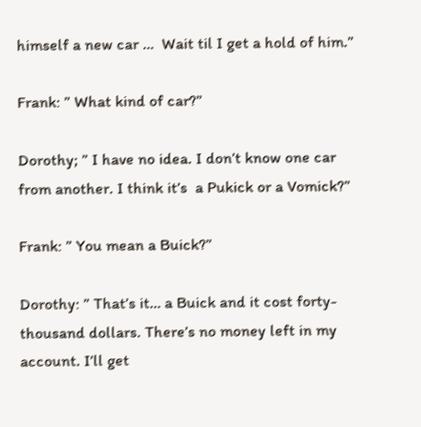himself a new car …  Wait til I get a hold of him.”

Frank: ” What kind of car?”

Dorothy; ” I have no idea. I don’t know one car from another. I think it’s  a Pukick or a Vomick?”

Frank: ” You mean a Buick?”

Dorothy: ” That’s it… a Buick and it cost forty-thousand dollars. There’s no money left in my account. I’ll get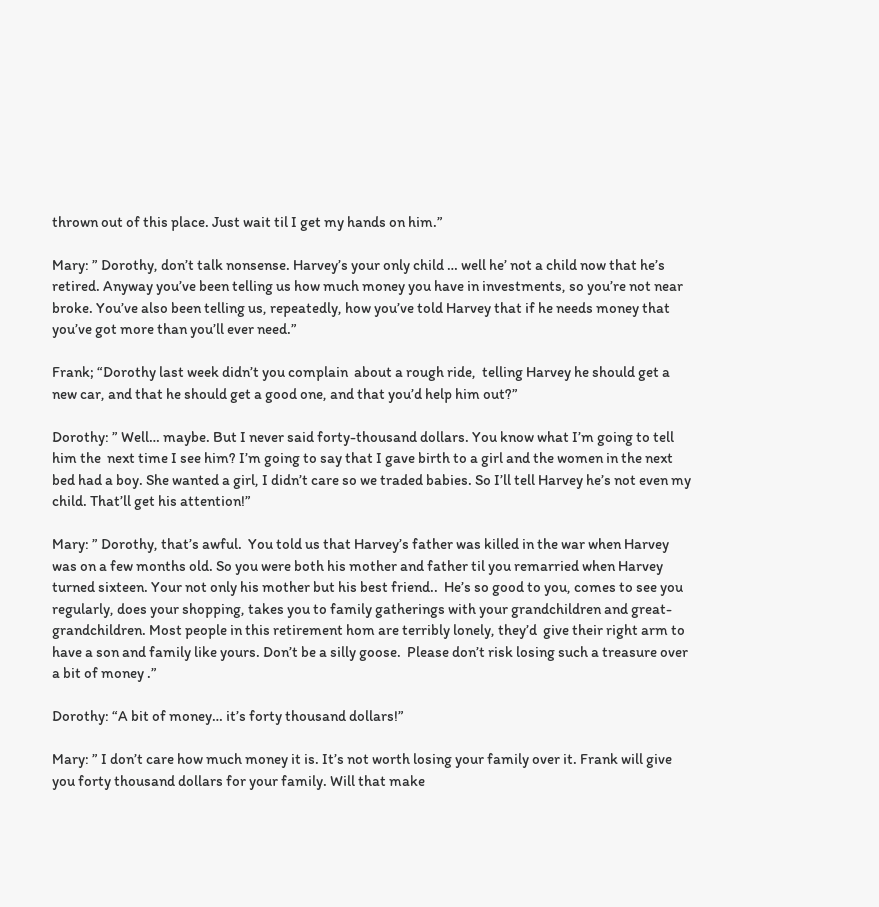thrown out of this place. Just wait til I get my hands on him.”

Mary: ” Dorothy, don’t talk nonsense. Harvey’s your only child … well he’ not a child now that he’s retired. Anyway you’ve been telling us how much money you have in investments, so you’re not near broke. You’ve also been telling us, repeatedly, how you’ve told Harvey that if he needs money that you’ve got more than you’ll ever need.”

Frank; “Dorothy last week didn’t you complain  about a rough ride,  telling Harvey he should get a new car, and that he should get a good one, and that you’d help him out?”

Dorothy: ” Well… maybe. But I never said forty-thousand dollars. You know what I’m going to tell him the  next time I see him? I’m going to say that I gave birth to a girl and the women in the next bed had a boy. She wanted a girl, I didn’t care so we traded babies. So I’ll tell Harvey he’s not even my child. That’ll get his attention!”

Mary: ” Dorothy, that’s awful.  You told us that Harvey’s father was killed in the war when Harvey was on a few months old. So you were both his mother and father til you remarried when Harvey turned sixteen. Your not only his mother but his best friend..  He’s so good to you, comes to see you regularly, does your shopping, takes you to family gatherings with your grandchildren and great-grandchildren. Most people in this retirement hom are terribly lonely, they’d  give their right arm to have a son and family like yours. Don’t be a silly goose.  Please don’t risk losing such a treasure over a bit of money .”

Dorothy: “A bit of money… it’s forty thousand dollars!”

Mary: ” I don’t care how much money it is. It’s not worth losing your family over it. Frank will give  you forty thousand dollars for your family. Will that make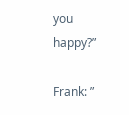you happy?”

Frank: ”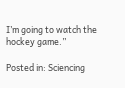I’m going to watch the hockey game.”

Posted in: Sciencing